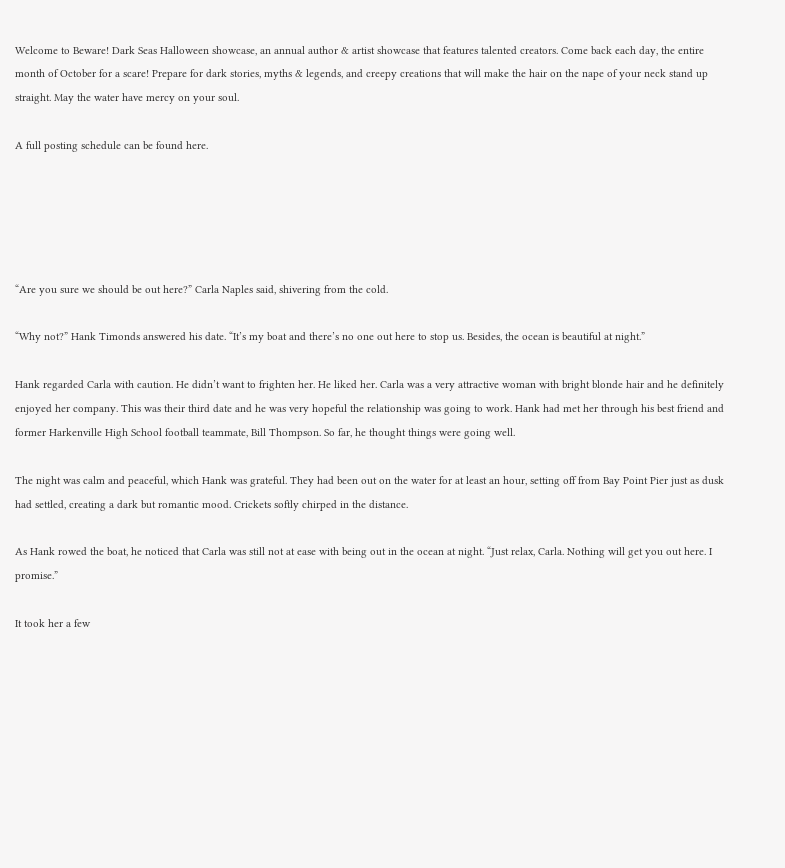Welcome to Beware! Dark Seas Halloween showcase, an annual author & artist showcase that features talented creators. Come back each day, the entire month of October for a scare! Prepare for dark stories, myths & legends, and creepy creations that will make the hair on the nape of your neck stand up straight. May the water have mercy on your soul.

A full posting schedule can be found here.





“Are you sure we should be out here?” Carla Naples said, shivering from the cold.

“Why not?” Hank Timonds answered his date. “It’s my boat and there’s no one out here to stop us. Besides, the ocean is beautiful at night.”

Hank regarded Carla with caution. He didn’t want to frighten her. He liked her. Carla was a very attractive woman with bright blonde hair and he definitely enjoyed her company. This was their third date and he was very hopeful the relationship was going to work. Hank had met her through his best friend and former Harkenville High School football teammate, Bill Thompson. So far, he thought things were going well.

The night was calm and peaceful, which Hank was grateful. They had been out on the water for at least an hour, setting off from Bay Point Pier just as dusk had settled, creating a dark but romantic mood. Crickets softly chirped in the distance.

As Hank rowed the boat, he noticed that Carla was still not at ease with being out in the ocean at night. “Just relax, Carla. Nothing will get you out here. I promise.”

It took her a few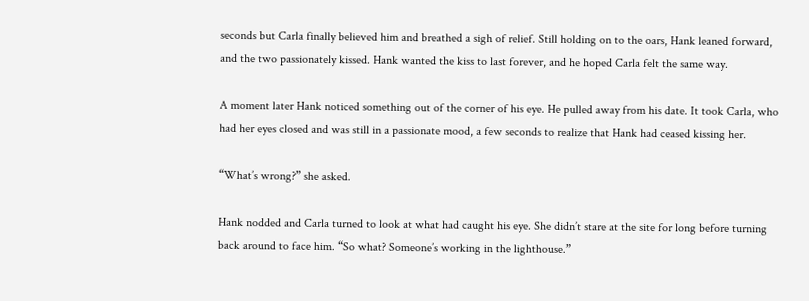seconds but Carla finally believed him and breathed a sigh of relief. Still holding on to the oars, Hank leaned forward, and the two passionately kissed. Hank wanted the kiss to last forever, and he hoped Carla felt the same way.

A moment later Hank noticed something out of the corner of his eye. He pulled away from his date. It took Carla, who had her eyes closed and was still in a passionate mood, a few seconds to realize that Hank had ceased kissing her.

“What’s wrong?” she asked.

Hank nodded and Carla turned to look at what had caught his eye. She didn’t stare at the site for long before turning back around to face him. “So what? Someone’s working in the lighthouse.”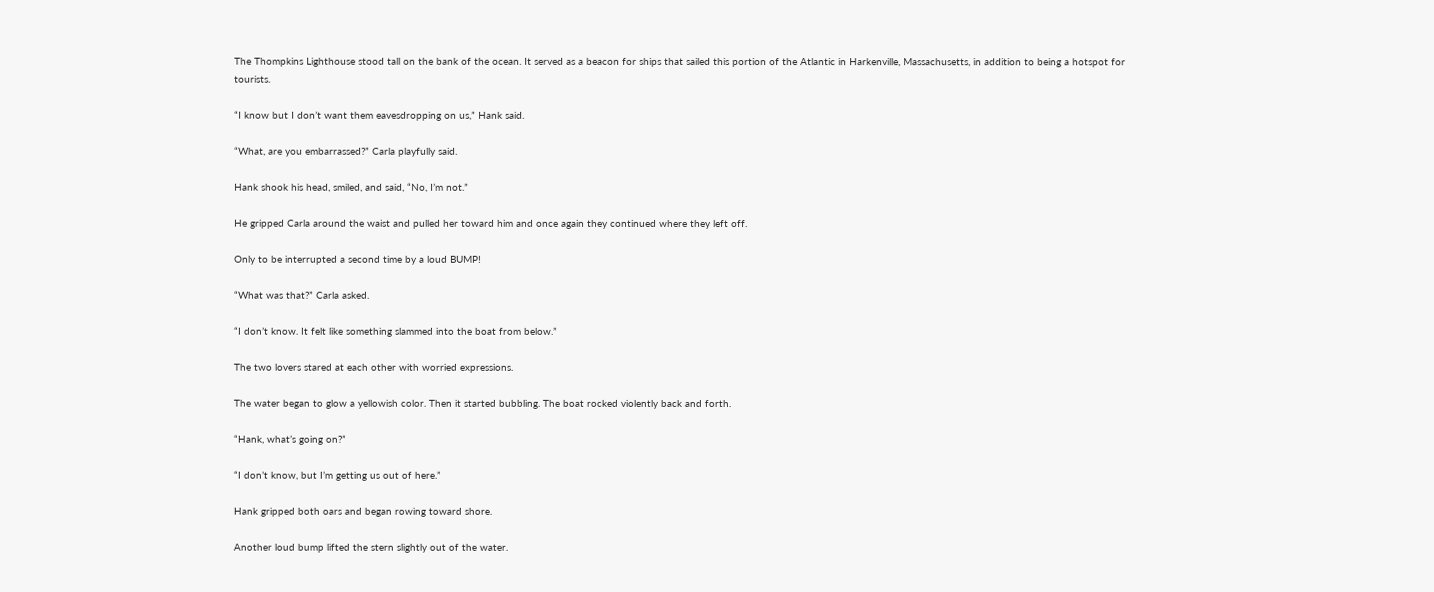The Thompkins Lighthouse stood tall on the bank of the ocean. It served as a beacon for ships that sailed this portion of the Atlantic in Harkenville, Massachusetts, in addition to being a hotspot for tourists.

“I know but I don’t want them eavesdropping on us,” Hank said.

“What, are you embarrassed?” Carla playfully said.

Hank shook his head, smiled, and said, “No, I’m not.”

He gripped Carla around the waist and pulled her toward him and once again they continued where they left off.

Only to be interrupted a second time by a loud BUMP!

“What was that?” Carla asked.

“I don’t know. It felt like something slammed into the boat from below.”

The two lovers stared at each other with worried expressions.

The water began to glow a yellowish color. Then it started bubbling. The boat rocked violently back and forth.

“Hank, what’s going on?”

“I don’t know, but I’m getting us out of here.”

Hank gripped both oars and began rowing toward shore.

Another loud bump lifted the stern slightly out of the water.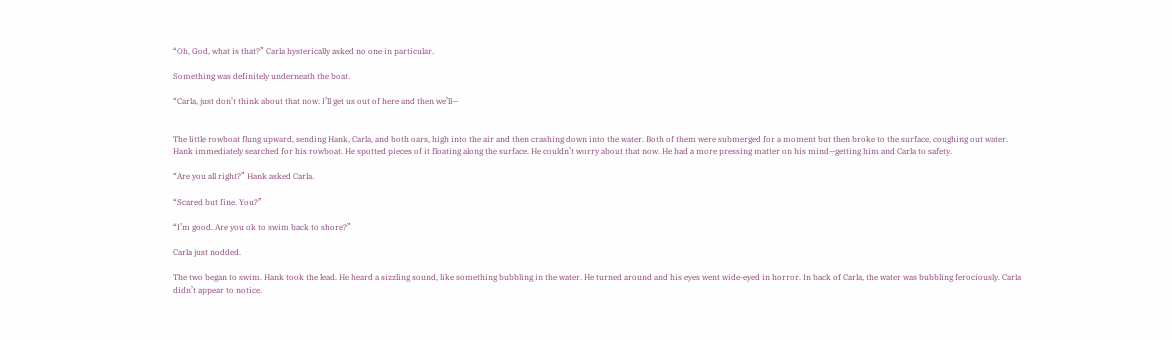“Oh, God, what is that?” Carla hysterically asked no one in particular.

Something was definitely underneath the boat.

“Carla, just don’t think about that now. I’ll get us out of here and then we’ll—


The little rowboat flung upward, sending Hank, Carla, and both oars, high into the air and then crashing down into the water. Both of them were submerged for a moment but then broke to the surface, coughing out water. Hank immediately searched for his rowboat. He spotted pieces of it floating along the surface. He couldn’t worry about that now. He had a more pressing matter on his mind—getting him and Carla to safety.

“Are you all right?” Hank asked Carla.

“Scared but fine. You?”

“I’m good. Are you ok to swim back to shore?”

Carla just nodded.

The two began to swim. Hank took the lead. He heard a sizzling sound, like something bubbling in the water. He turned around and his eyes went wide-eyed in horror. In back of Carla, the water was bubbling ferociously. Carla didn’t appear to notice.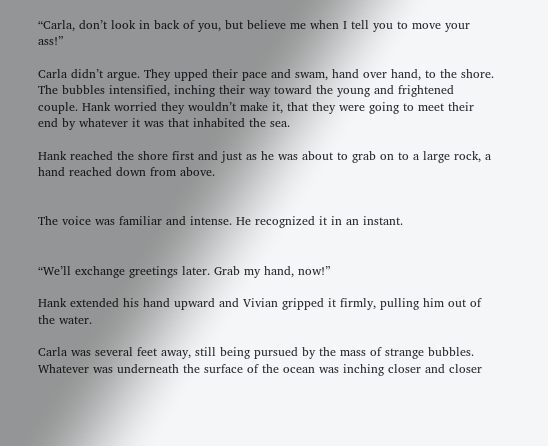“Carla, don’t look in back of you, but believe me when I tell you to move your ass!”

Carla didn’t argue. They upped their pace and swam, hand over hand, to the shore. The bubbles intensified, inching their way toward the young and frightened couple. Hank worried they wouldn’t make it, that they were going to meet their end by whatever it was that inhabited the sea.

Hank reached the shore first and just as he was about to grab on to a large rock, a hand reached down from above.


The voice was familiar and intense. He recognized it in an instant.


“We’ll exchange greetings later. Grab my hand, now!”

Hank extended his hand upward and Vivian gripped it firmly, pulling him out of the water.

Carla was several feet away, still being pursued by the mass of strange bubbles. Whatever was underneath the surface of the ocean was inching closer and closer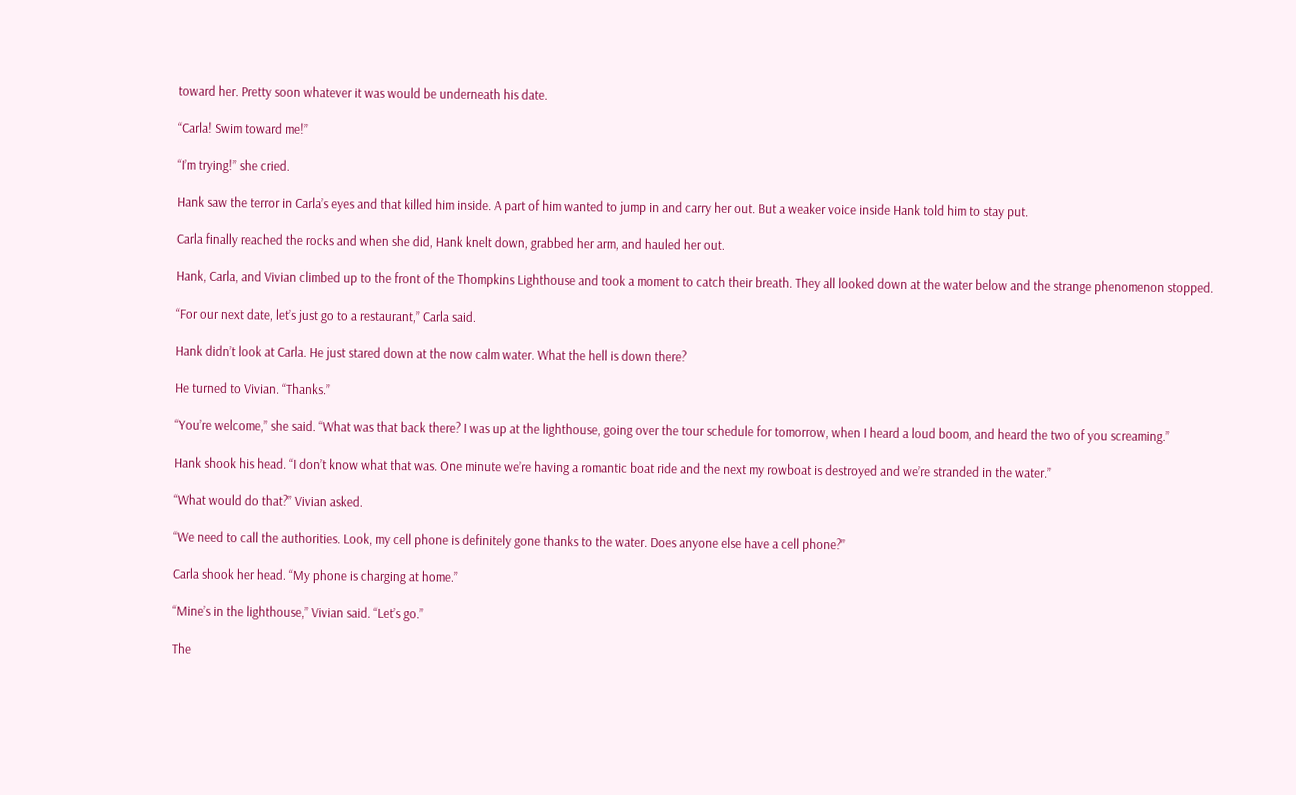toward her. Pretty soon whatever it was would be underneath his date.

“Carla! Swim toward me!”

“I’m trying!” she cried.

Hank saw the terror in Carla’s eyes and that killed him inside. A part of him wanted to jump in and carry her out. But a weaker voice inside Hank told him to stay put.

Carla finally reached the rocks and when she did, Hank knelt down, grabbed her arm, and hauled her out.

Hank, Carla, and Vivian climbed up to the front of the Thompkins Lighthouse and took a moment to catch their breath. They all looked down at the water below and the strange phenomenon stopped.

“For our next date, let’s just go to a restaurant,” Carla said.

Hank didn’t look at Carla. He just stared down at the now calm water. What the hell is down there?

He turned to Vivian. “Thanks.”

“You’re welcome,” she said. “What was that back there? I was up at the lighthouse, going over the tour schedule for tomorrow, when I heard a loud boom, and heard the two of you screaming.”

Hank shook his head. “I don’t know what that was. One minute we’re having a romantic boat ride and the next my rowboat is destroyed and we’re stranded in the water.”

“What would do that?” Vivian asked.

“We need to call the authorities. Look, my cell phone is definitely gone thanks to the water. Does anyone else have a cell phone?”

Carla shook her head. “My phone is charging at home.”

“Mine’s in the lighthouse,” Vivian said. “Let’s go.”

The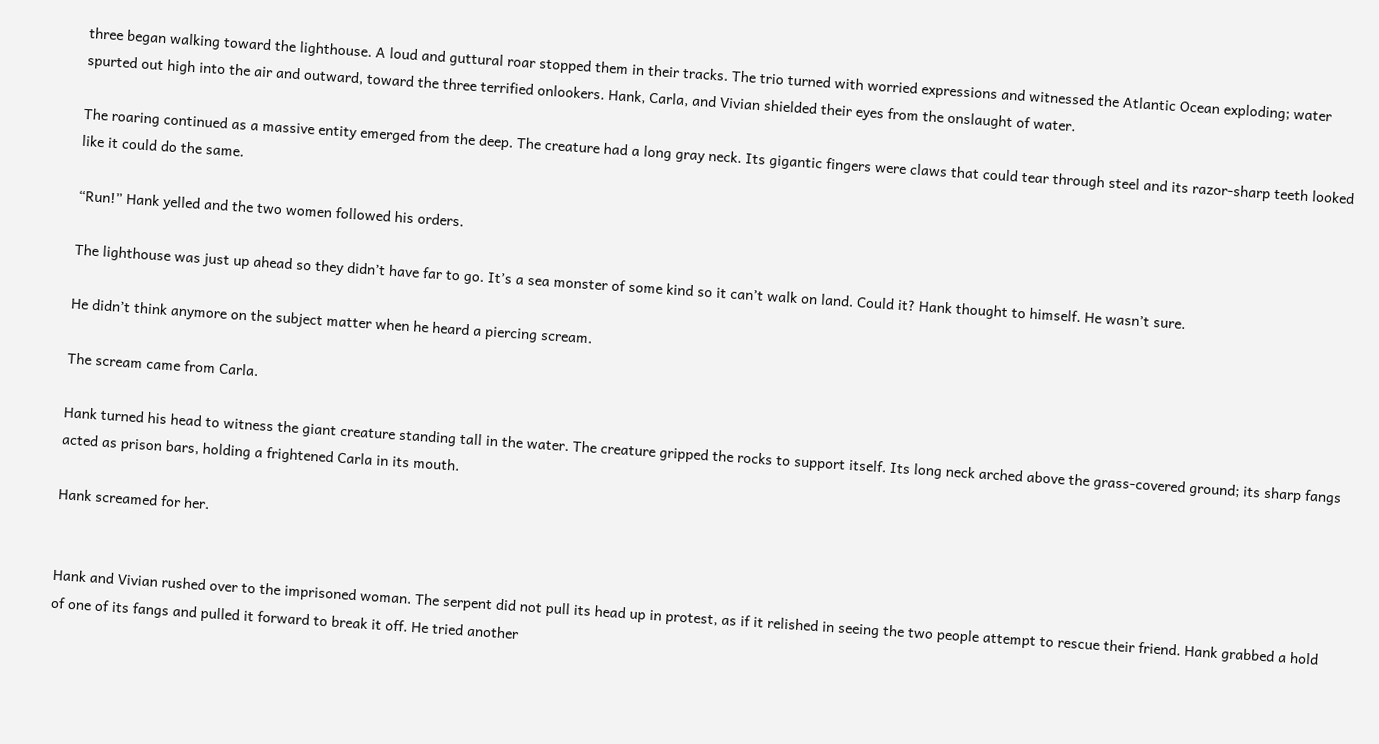three began walking toward the lighthouse. A loud and guttural roar stopped them in their tracks. The trio turned with worried expressions and witnessed the Atlantic Ocean exploding; water spurted out high into the air and outward, toward the three terrified onlookers. Hank, Carla, and Vivian shielded their eyes from the onslaught of water.

The roaring continued as a massive entity emerged from the deep. The creature had a long gray neck. Its gigantic fingers were claws that could tear through steel and its razor-sharp teeth looked like it could do the same.

“Run!” Hank yelled and the two women followed his orders.

The lighthouse was just up ahead so they didn’t have far to go. It’s a sea monster of some kind so it can’t walk on land. Could it? Hank thought to himself. He wasn’t sure.

He didn’t think anymore on the subject matter when he heard a piercing scream.

The scream came from Carla.

Hank turned his head to witness the giant creature standing tall in the water. The creature gripped the rocks to support itself. Its long neck arched above the grass-covered ground; its sharp fangs acted as prison bars, holding a frightened Carla in its mouth.

Hank screamed for her.


Hank and Vivian rushed over to the imprisoned woman. The serpent did not pull its head up in protest, as if it relished in seeing the two people attempt to rescue their friend. Hank grabbed a hold of one of its fangs and pulled it forward to break it off. He tried another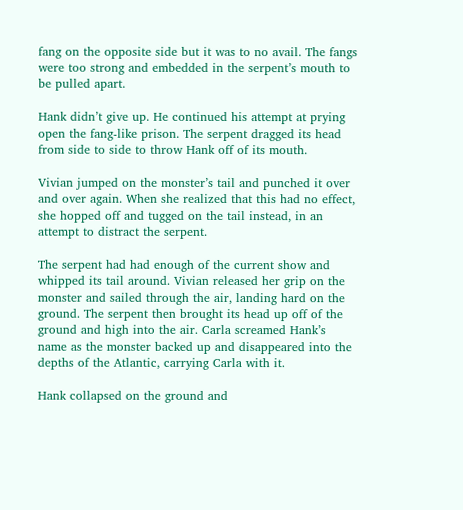fang on the opposite side but it was to no avail. The fangs were too strong and embedded in the serpent’s mouth to be pulled apart.

Hank didn’t give up. He continued his attempt at prying open the fang-like prison. The serpent dragged its head from side to side to throw Hank off of its mouth.

Vivian jumped on the monster’s tail and punched it over and over again. When she realized that this had no effect, she hopped off and tugged on the tail instead, in an attempt to distract the serpent.

The serpent had had enough of the current show and whipped its tail around. Vivian released her grip on the monster and sailed through the air, landing hard on the ground. The serpent then brought its head up off of the ground and high into the air. Carla screamed Hank’s name as the monster backed up and disappeared into the depths of the Atlantic, carrying Carla with it.

Hank collapsed on the ground and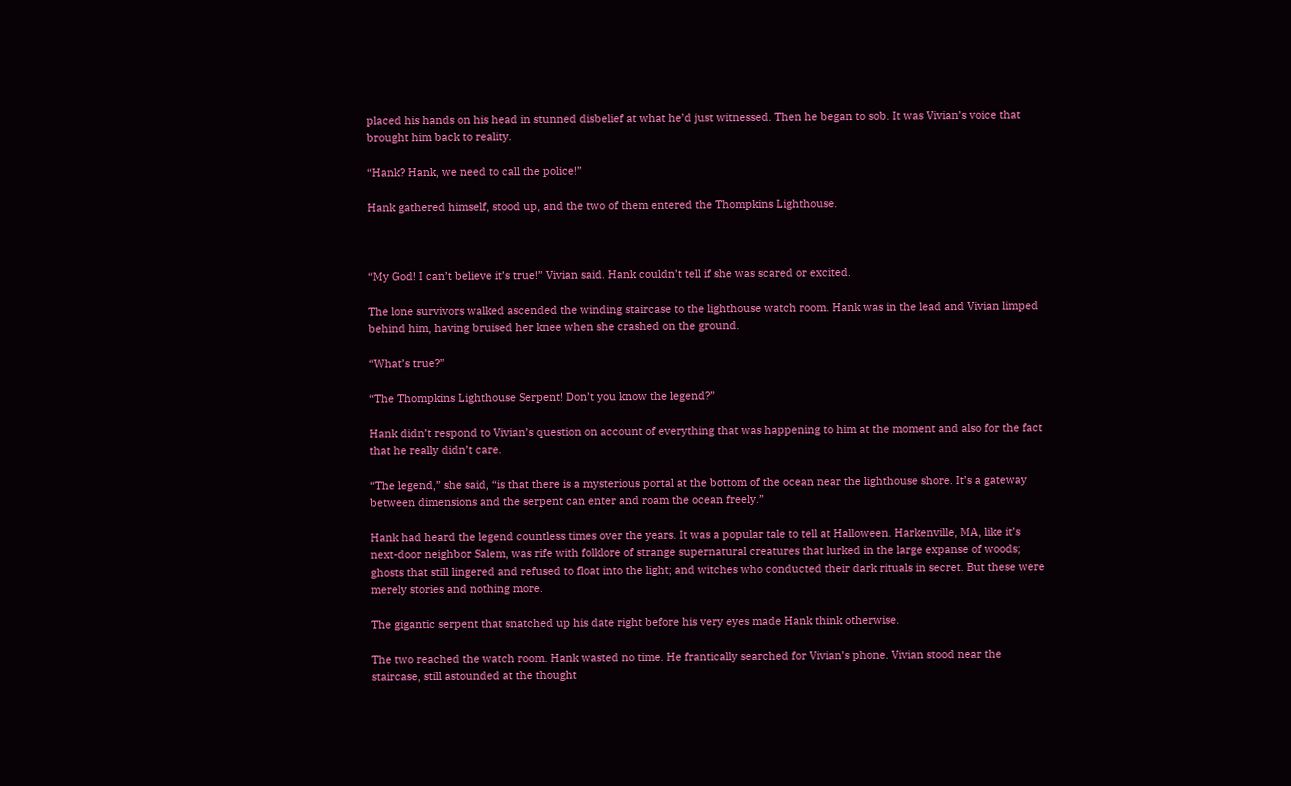placed his hands on his head in stunned disbelief at what he’d just witnessed. Then he began to sob. It was Vivian’s voice that brought him back to reality.

“Hank? Hank, we need to call the police!”

Hank gathered himself, stood up, and the two of them entered the Thompkins Lighthouse.



“My God! I can’t believe it’s true!” Vivian said. Hank couldn’t tell if she was scared or excited.

The lone survivors walked ascended the winding staircase to the lighthouse watch room. Hank was in the lead and Vivian limped behind him, having bruised her knee when she crashed on the ground.

“What’s true?”

“The Thompkins Lighthouse Serpent! Don’t you know the legend?”

Hank didn’t respond to Vivian’s question on account of everything that was happening to him at the moment and also for the fact that he really didn’t care.

“The legend,” she said, “is that there is a mysterious portal at the bottom of the ocean near the lighthouse shore. It’s a gateway between dimensions and the serpent can enter and roam the ocean freely.”

Hank had heard the legend countless times over the years. It was a popular tale to tell at Halloween. Harkenville, MA, like it’s next-door neighbor Salem, was rife with folklore of strange supernatural creatures that lurked in the large expanse of woods; ghosts that still lingered and refused to float into the light; and witches who conducted their dark rituals in secret. But these were merely stories and nothing more.

The gigantic serpent that snatched up his date right before his very eyes made Hank think otherwise.

The two reached the watch room. Hank wasted no time. He frantically searched for Vivian’s phone. Vivian stood near the staircase, still astounded at the thought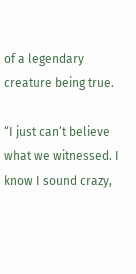of a legendary creature being true.

“I just can’t believe what we witnessed. I know I sound crazy,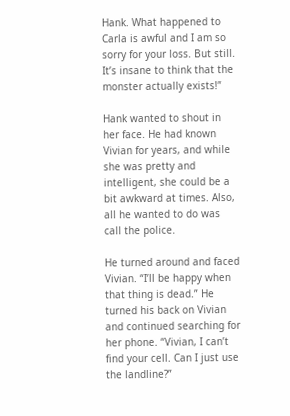Hank. What happened to Carla is awful and I am so sorry for your loss. But still. It’s insane to think that the monster actually exists!”

Hank wanted to shout in her face. He had known Vivian for years, and while she was pretty and intelligent, she could be a bit awkward at times. Also, all he wanted to do was call the police.

He turned around and faced Vivian. “I’ll be happy when that thing is dead.” He turned his back on Vivian and continued searching for her phone. “Vivian, I can’t find your cell. Can I just use the landline?”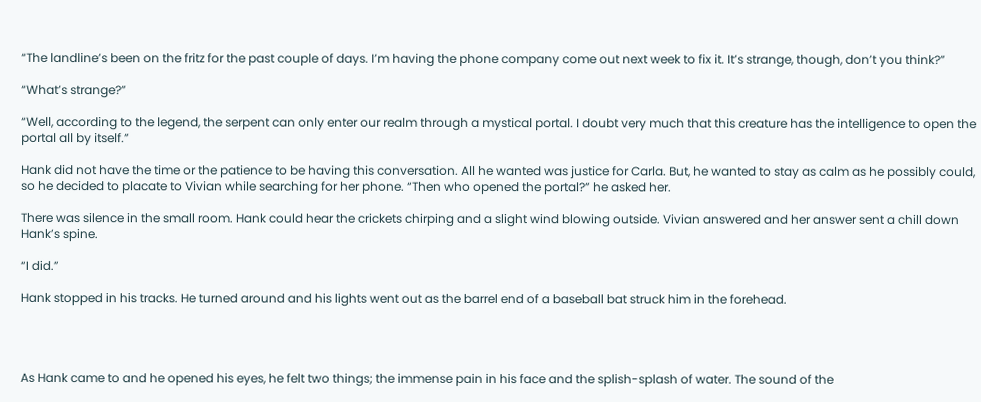“The landline’s been on the fritz for the past couple of days. I’m having the phone company come out next week to fix it. It’s strange, though, don’t you think?”

“What’s strange?”

“Well, according to the legend, the serpent can only enter our realm through a mystical portal. I doubt very much that this creature has the intelligence to open the portal all by itself.”

Hank did not have the time or the patience to be having this conversation. All he wanted was justice for Carla. But, he wanted to stay as calm as he possibly could, so he decided to placate to Vivian while searching for her phone. “Then who opened the portal?” he asked her.

There was silence in the small room. Hank could hear the crickets chirping and a slight wind blowing outside. Vivian answered and her answer sent a chill down Hank’s spine.

“I did.”

Hank stopped in his tracks. He turned around and his lights went out as the barrel end of a baseball bat struck him in the forehead.




As Hank came to and he opened his eyes, he felt two things; the immense pain in his face and the splish-splash of water. The sound of the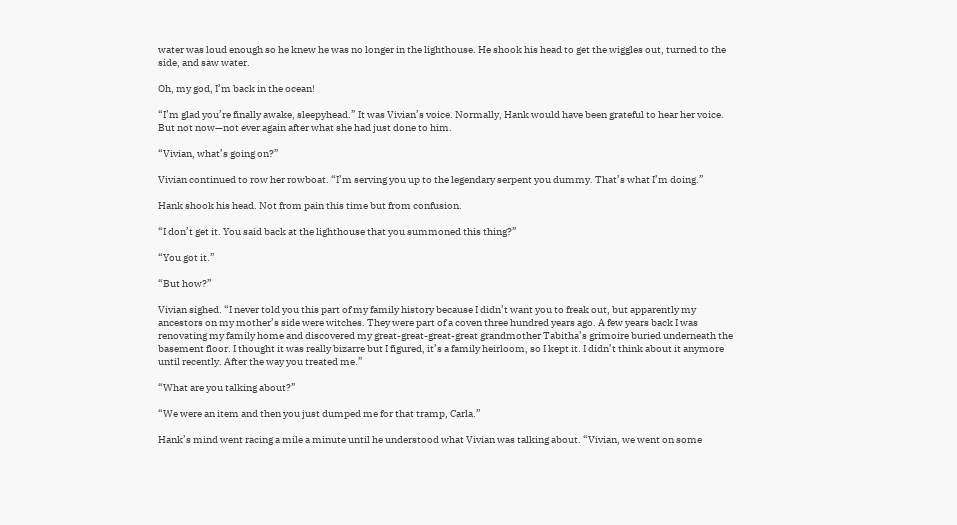water was loud enough so he knew he was no longer in the lighthouse. He shook his head to get the wiggles out, turned to the side, and saw water.

Oh, my god, I’m back in the ocean!

“I’m glad you’re finally awake, sleepyhead.” It was Vivian’s voice. Normally, Hank would have been grateful to hear her voice. But not now—not ever again after what she had just done to him.

“Vivian, what’s going on?”

Vivian continued to row her rowboat. “I’m serving you up to the legendary serpent you dummy. That’s what I’m doing.”

Hank shook his head. Not from pain this time but from confusion.

“I don’t get it. You said back at the lighthouse that you summoned this thing?”

“You got it.”

“But how?”

Vivian sighed. “I never told you this part of my family history because I didn’t want you to freak out, but apparently my ancestors on my mother’s side were witches. They were part of a coven three hundred years ago. A few years back I was renovating my family home and discovered my great-great-great-great grandmother Tabitha’s grimoire buried underneath the basement floor. I thought it was really bizarre but I figured, it’s a family heirloom, so I kept it. I didn’t think about it anymore until recently. After the way you treated me.”

“What are you talking about?”

“We were an item and then you just dumped me for that tramp, Carla.”

Hank’s mind went racing a mile a minute until he understood what Vivian was talking about. “Vivian, we went on some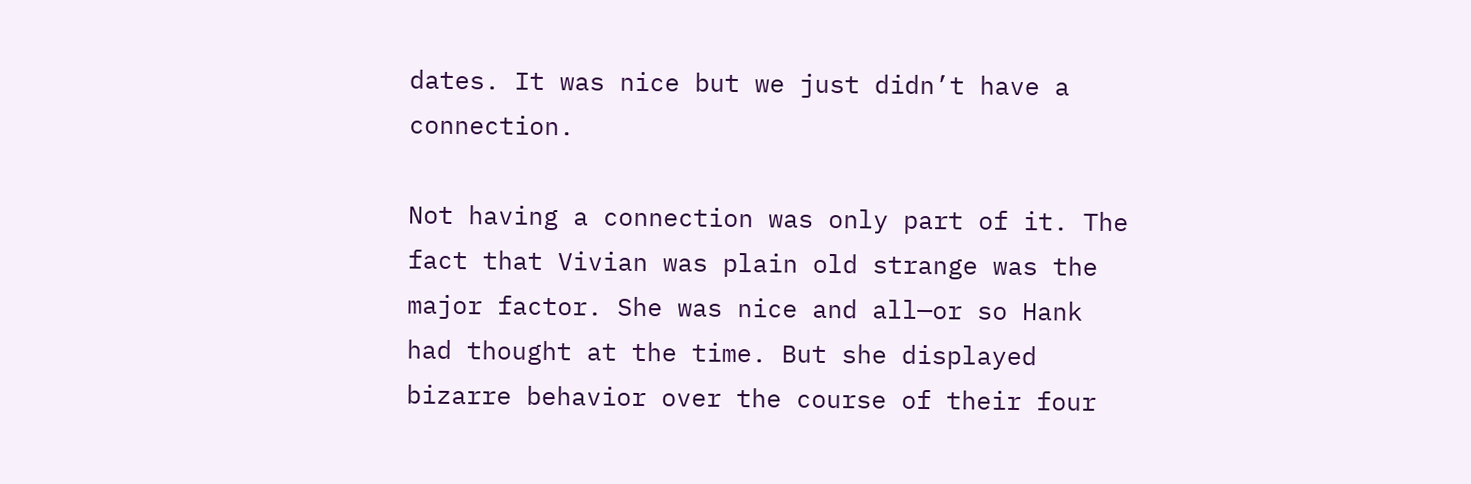dates. It was nice but we just didn’t have a connection.

Not having a connection was only part of it. The fact that Vivian was plain old strange was the major factor. She was nice and all—or so Hank had thought at the time. But she displayed bizarre behavior over the course of their four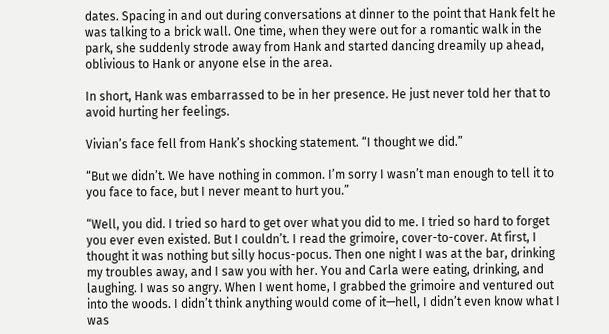dates. Spacing in and out during conversations at dinner to the point that Hank felt he was talking to a brick wall. One time, when they were out for a romantic walk in the park, she suddenly strode away from Hank and started dancing dreamily up ahead, oblivious to Hank or anyone else in the area.

In short, Hank was embarrassed to be in her presence. He just never told her that to avoid hurting her feelings.

Vivian’s face fell from Hank’s shocking statement. “I thought we did.”

“But we didn’t. We have nothing in common. I’m sorry I wasn’t man enough to tell it to you face to face, but I never meant to hurt you.”

“Well, you did. I tried so hard to get over what you did to me. I tried so hard to forget you ever even existed. But I couldn’t. I read the grimoire, cover-to-cover. At first, I thought it was nothing but silly hocus-pocus. Then one night I was at the bar, drinking my troubles away, and I saw you with her. You and Carla were eating, drinking, and laughing. I was so angry. When I went home, I grabbed the grimoire and ventured out into the woods. I didn’t think anything would come of it—hell, I didn’t even know what I was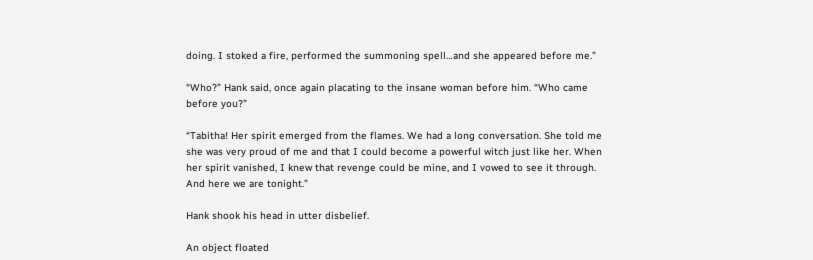doing. I stoked a fire, performed the summoning spell…and she appeared before me.”

“Who?” Hank said, once again placating to the insane woman before him. “Who came before you?”

“Tabitha! Her spirit emerged from the flames. We had a long conversation. She told me she was very proud of me and that I could become a powerful witch just like her. When her spirit vanished, I knew that revenge could be mine, and I vowed to see it through. And here we are tonight.”

Hank shook his head in utter disbelief.

An object floated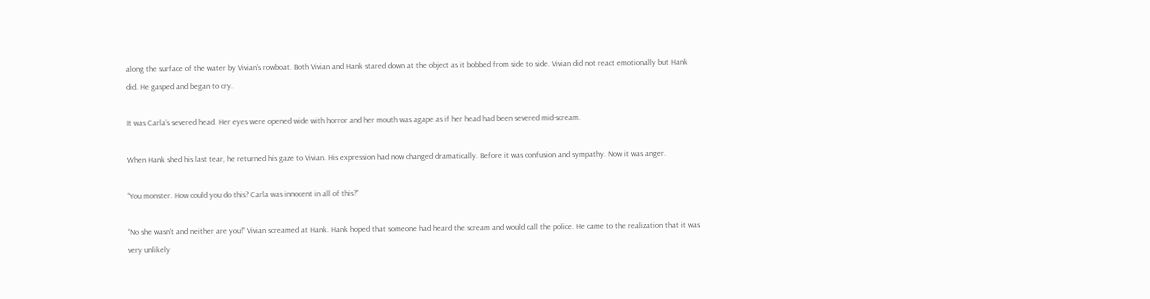along the surface of the water by Vivian’s rowboat. Both Vivian and Hank stared down at the object as it bobbed from side to side. Vivian did not react emotionally but Hank did. He gasped and began to cry.

It was Carla’s severed head. Her eyes were opened wide with horror and her mouth was agape as if her head had been severed mid-scream.

When Hank shed his last tear, he returned his gaze to Vivian. His expression had now changed dramatically. Before it was confusion and sympathy. Now it was anger.

“You monster. How could you do this? Carla was innocent in all of this?”

“No she wasn’t and neither are you!” Vivian screamed at Hank. Hank hoped that someone had heard the scream and would call the police. He came to the realization that it was very unlikely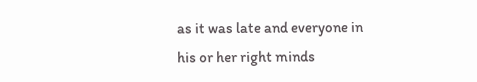as it was late and everyone in his or her right minds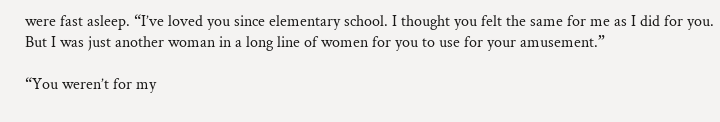were fast asleep. “I’ve loved you since elementary school. I thought you felt the same for me as I did for you. But I was just another woman in a long line of women for you to use for your amusement.”

“You weren’t for my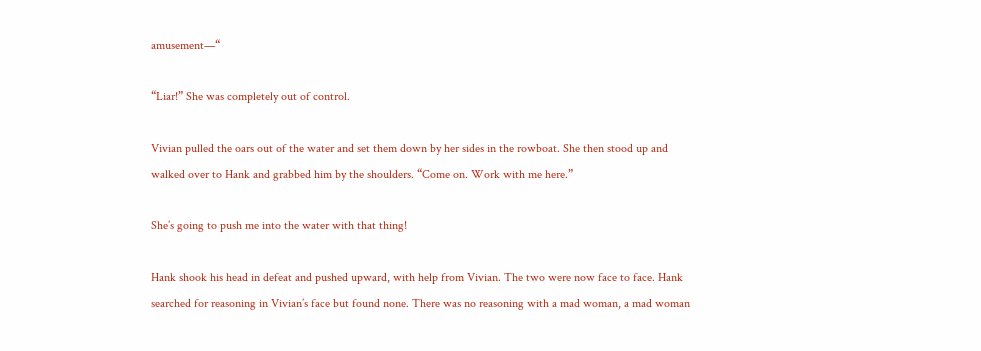amusement—“

“Liar!” She was completely out of control.

Vivian pulled the oars out of the water and set them down by her sides in the rowboat. She then stood up and walked over to Hank and grabbed him by the shoulders. “Come on. Work with me here.”

She’s going to push me into the water with that thing!

Hank shook his head in defeat and pushed upward, with help from Vivian. The two were now face to face. Hank searched for reasoning in Vivian’s face but found none. There was no reasoning with a mad woman, a mad woman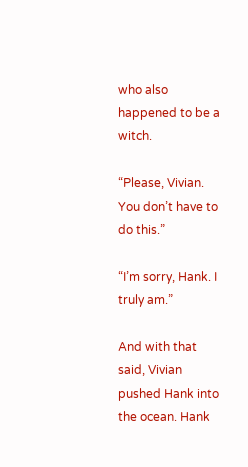who also happened to be a witch.

“Please, Vivian. You don’t have to do this.”

“I’m sorry, Hank. I truly am.”

And with that said, Vivian pushed Hank into the ocean. Hank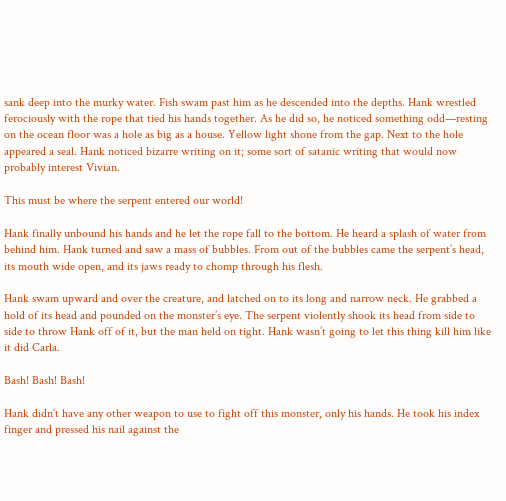sank deep into the murky water. Fish swam past him as he descended into the depths. Hank wrestled ferociously with the rope that tied his hands together. As he did so, he noticed something odd—resting on the ocean floor was a hole as big as a house. Yellow light shone from the gap. Next to the hole appeared a seal. Hank noticed bizarre writing on it; some sort of satanic writing that would now probably interest Vivian.

This must be where the serpent entered our world!

Hank finally unbound his hands and he let the rope fall to the bottom. He heard a splash of water from behind him. Hank turned and saw a mass of bubbles. From out of the bubbles came the serpent’s head, its mouth wide open, and its jaws ready to chomp through his flesh.

Hank swam upward and over the creature, and latched on to its long and narrow neck. He grabbed a hold of its head and pounded on the monster’s eye. The serpent violently shook its head from side to side to throw Hank off of it, but the man held on tight. Hank wasn’t going to let this thing kill him like it did Carla.

Bash! Bash! Bash!

Hank didn’t have any other weapon to use to fight off this monster, only his hands. He took his index finger and pressed his nail against the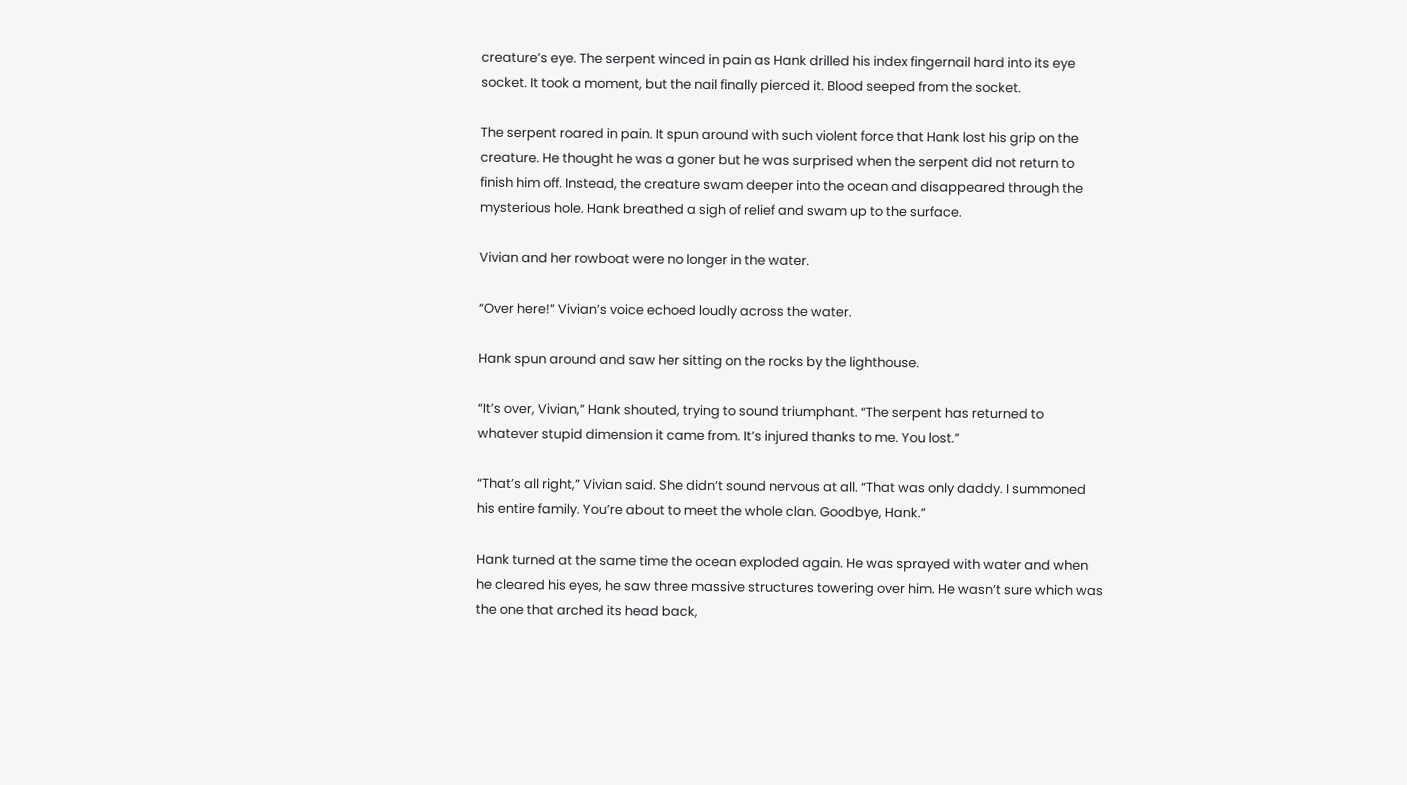creature’s eye. The serpent winced in pain as Hank drilled his index fingernail hard into its eye socket. It took a moment, but the nail finally pierced it. Blood seeped from the socket.

The serpent roared in pain. It spun around with such violent force that Hank lost his grip on the creature. He thought he was a goner but he was surprised when the serpent did not return to finish him off. Instead, the creature swam deeper into the ocean and disappeared through the mysterious hole. Hank breathed a sigh of relief and swam up to the surface.

Vivian and her rowboat were no longer in the water.

“Over here!” Vivian’s voice echoed loudly across the water.

Hank spun around and saw her sitting on the rocks by the lighthouse.

“It’s over, Vivian,” Hank shouted, trying to sound triumphant. “The serpent has returned to whatever stupid dimension it came from. It’s injured thanks to me. You lost.”

“That’s all right,” Vivian said. She didn’t sound nervous at all. “That was only daddy. I summoned his entire family. You’re about to meet the whole clan. Goodbye, Hank.”

Hank turned at the same time the ocean exploded again. He was sprayed with water and when he cleared his eyes, he saw three massive structures towering over him. He wasn’t sure which was the one that arched its head back,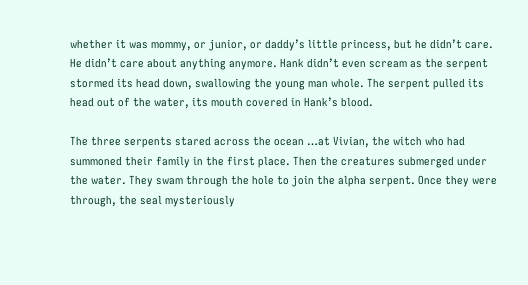whether it was mommy, or junior, or daddy’s little princess, but he didn’t care. He didn’t care about anything anymore. Hank didn’t even scream as the serpent stormed its head down, swallowing the young man whole. The serpent pulled its head out of the water, its mouth covered in Hank’s blood.

The three serpents stared across the ocean …at Vivian, the witch who had summoned their family in the first place. Then the creatures submerged under the water. They swam through the hole to join the alpha serpent. Once they were through, the seal mysteriously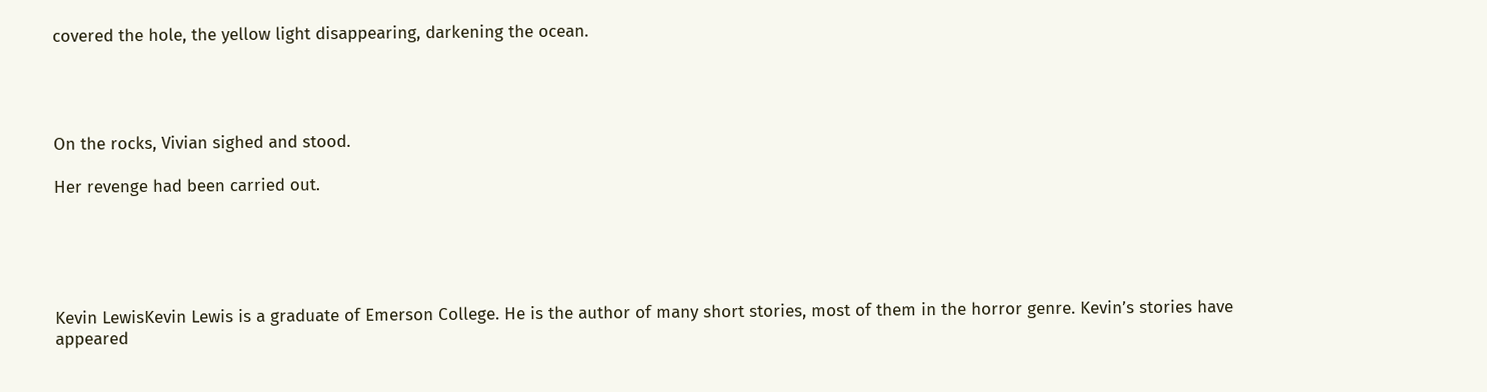covered the hole, the yellow light disappearing, darkening the ocean.




On the rocks, Vivian sighed and stood.

Her revenge had been carried out.





Kevin LewisKevin Lewis is a graduate of Emerson College. He is the author of many short stories, most of them in the horror genre. Kevin’s stories have appeared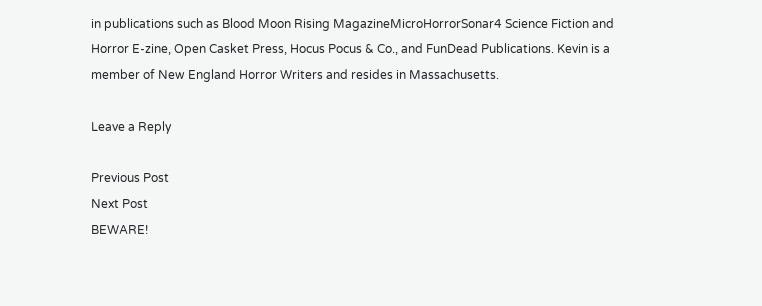in publications such as Blood Moon Rising MagazineMicroHorrorSonar4 Science Fiction and Horror E-zine, Open Casket Press, Hocus Pocus & Co., and FunDead Publications. Kevin is a member of New England Horror Writers and resides in Massachusetts.

Leave a Reply

Previous Post
Next Post
BEWARE!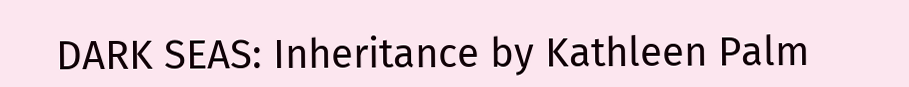DARK SEAS: Inheritance by Kathleen Palm